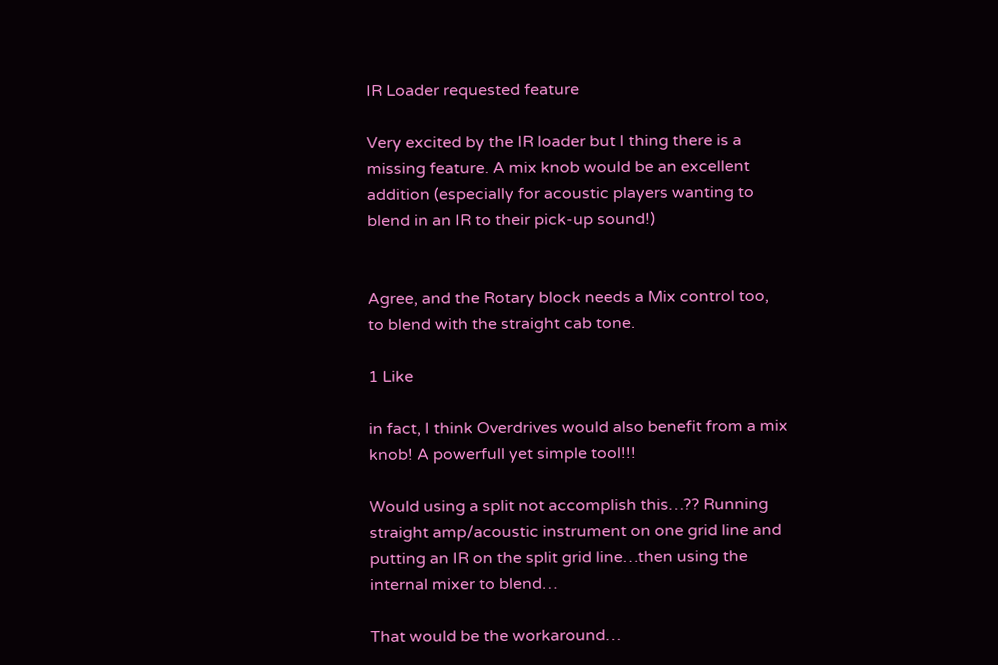IR Loader requested feature

Very excited by the IR loader but I thing there is a missing feature. A mix knob would be an excellent addition (especially for acoustic players wanting to blend in an IR to their pick-up sound!)


Agree, and the Rotary block needs a Mix control too, to blend with the straight cab tone.

1 Like

in fact, I think Overdrives would also benefit from a mix knob! A powerfull yet simple tool!!!

Would using a split not accomplish this…?? Running straight amp/acoustic instrument on one grid line and putting an IR on the split grid line…then using the internal mixer to blend…

That would be the workaround…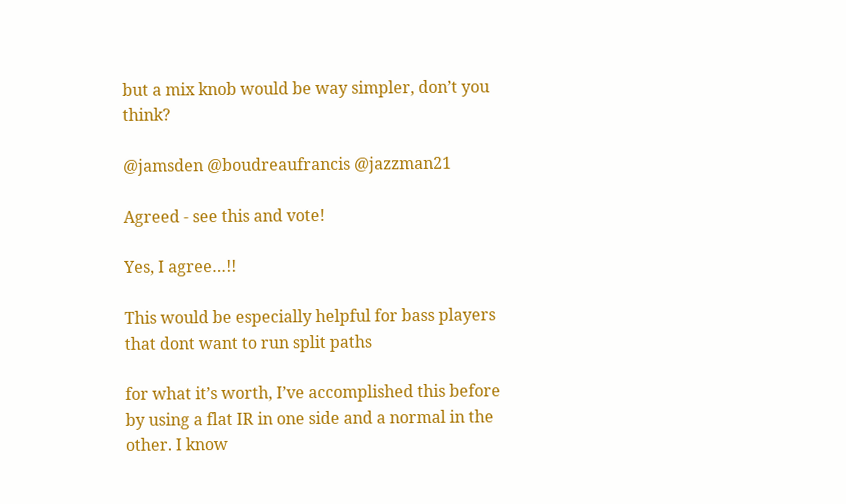but a mix knob would be way simpler, don’t you think?

@jamsden @boudreaufrancis @jazzman21

Agreed - see this and vote!

Yes, I agree…!!

This would be especially helpful for bass players that dont want to run split paths

for what it’s worth, I’ve accomplished this before by using a flat IR in one side and a normal in the other. I know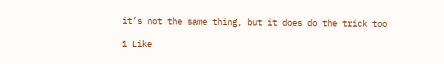it’s not the same thing, but it does do the trick too

1 Like